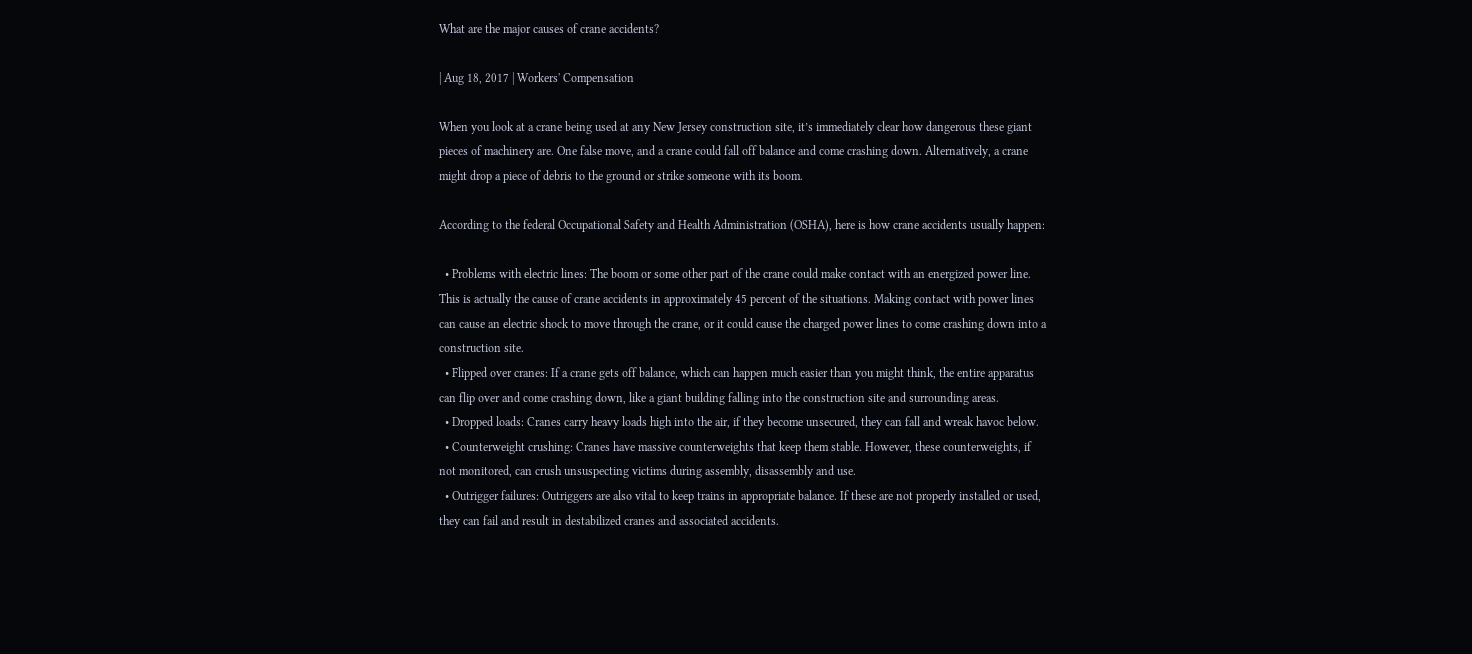What are the major causes of crane accidents?

| Aug 18, 2017 | Workers' Compensation

When you look at a crane being used at any New Jersey construction site, it’s immediately clear how dangerous these giant pieces of machinery are. One false move, and a crane could fall off balance and come crashing down. Alternatively, a crane might drop a piece of debris to the ground or strike someone with its boom.

According to the federal Occupational Safety and Health Administration (OSHA), here is how crane accidents usually happen:

  • Problems with electric lines: The boom or some other part of the crane could make contact with an energized power line. This is actually the cause of crane accidents in approximately 45 percent of the situations. Making contact with power lines can cause an electric shock to move through the crane, or it could cause the charged power lines to come crashing down into a construction site.
  • Flipped over cranes: If a crane gets off balance, which can happen much easier than you might think, the entire apparatus can flip over and come crashing down, like a giant building falling into the construction site and surrounding areas.
  • Dropped loads: Cranes carry heavy loads high into the air, if they become unsecured, they can fall and wreak havoc below.
  • Counterweight crushing: Cranes have massive counterweights that keep them stable. However, these counterweights, if not monitored, can crush unsuspecting victims during assembly, disassembly and use.
  • Outrigger failures: Outriggers are also vital to keep trains in appropriate balance. If these are not properly installed or used, they can fail and result in destabilized cranes and associated accidents.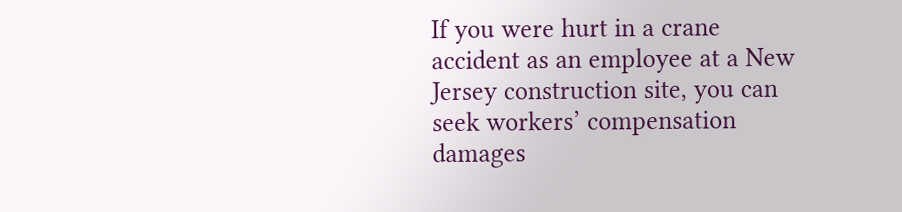If you were hurt in a crane accident as an employee at a New Jersey construction site, you can seek workers’ compensation damages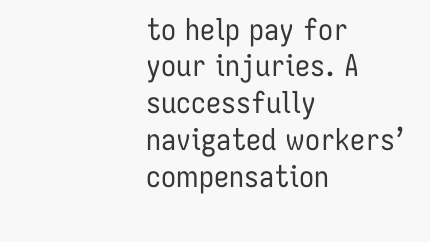to help pay for your injuries. A successfully navigated workers’ compensation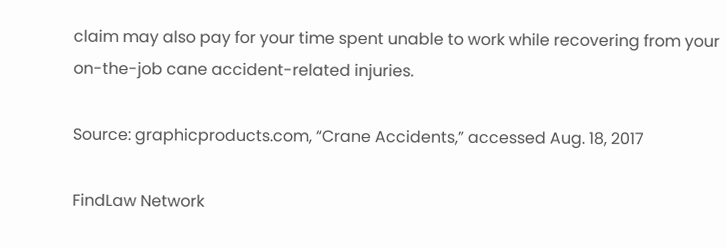claim may also pay for your time spent unable to work while recovering from your on-the-job cane accident-related injuries.

Source: graphicproducts.com, “Crane Accidents,” accessed Aug. 18, 2017

FindLaw Network